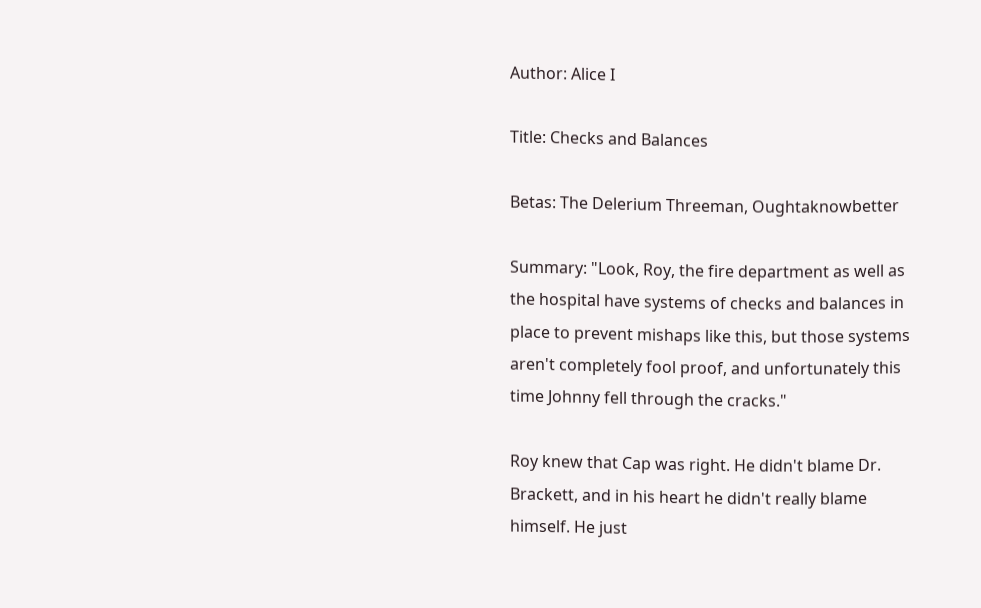Author: Alice I

Title: Checks and Balances

Betas: The Delerium Threeman, Oughtaknowbetter

Summary: "Look, Roy, the fire department as well as the hospital have systems of checks and balances in place to prevent mishaps like this, but those systems aren't completely fool proof, and unfortunately this time Johnny fell through the cracks."

Roy knew that Cap was right. He didn't blame Dr. Brackett, and in his heart he didn't really blame himself. He just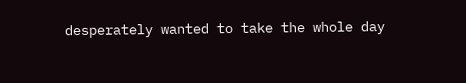desperately wanted to take the whole day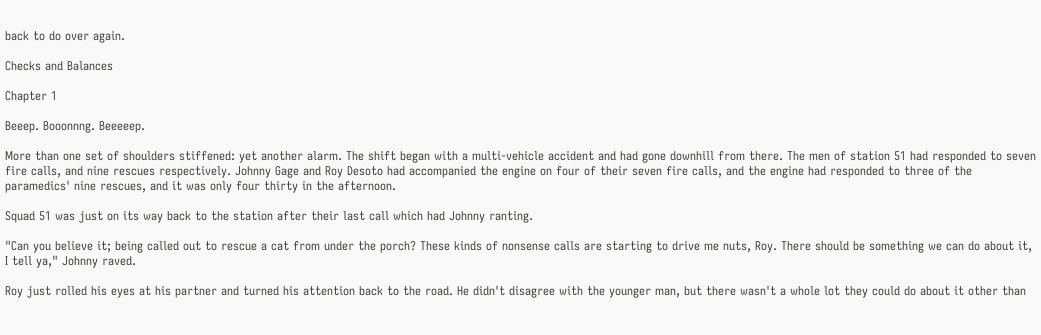back to do over again.

Checks and Balances

Chapter 1

Beeep. Booonnng. Beeeeep.

More than one set of shoulders stiffened: yet another alarm. The shift began with a multi-vehicle accident and had gone downhill from there. The men of station 51 had responded to seven fire calls, and nine rescues respectively. Johnny Gage and Roy Desoto had accompanied the engine on four of their seven fire calls, and the engine had responded to three of the paramedics' nine rescues, and it was only four thirty in the afternoon.

Squad 51 was just on its way back to the station after their last call which had Johnny ranting.

"Can you believe it; being called out to rescue a cat from under the porch? These kinds of nonsense calls are starting to drive me nuts, Roy. There should be something we can do about it, I tell ya," Johnny raved.

Roy just rolled his eyes at his partner and turned his attention back to the road. He didn't disagree with the younger man, but there wasn't a whole lot they could do about it other than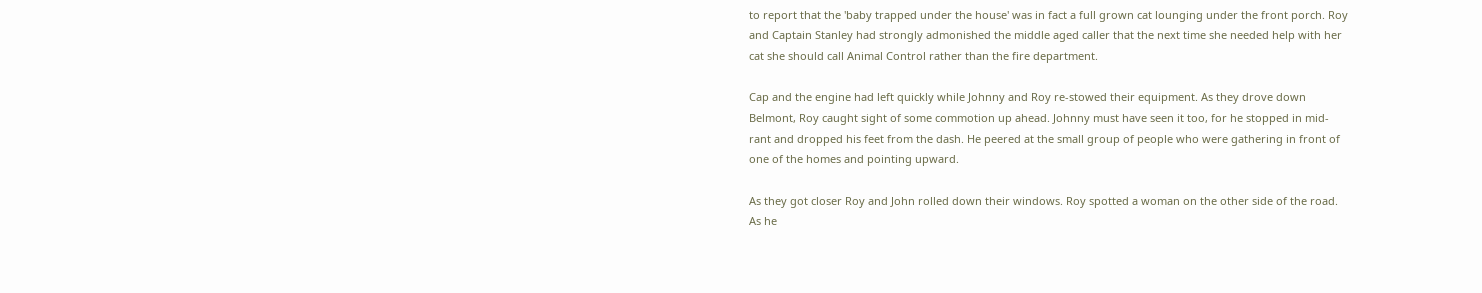to report that the 'baby trapped under the house' was in fact a full grown cat lounging under the front porch. Roy and Captain Stanley had strongly admonished the middle aged caller that the next time she needed help with her cat she should call Animal Control rather than the fire department.

Cap and the engine had left quickly while Johnny and Roy re-stowed their equipment. As they drove down Belmont, Roy caught sight of some commotion up ahead. Johnny must have seen it too, for he stopped in mid-rant and dropped his feet from the dash. He peered at the small group of people who were gathering in front of one of the homes and pointing upward.

As they got closer Roy and John rolled down their windows. Roy spotted a woman on the other side of the road. As he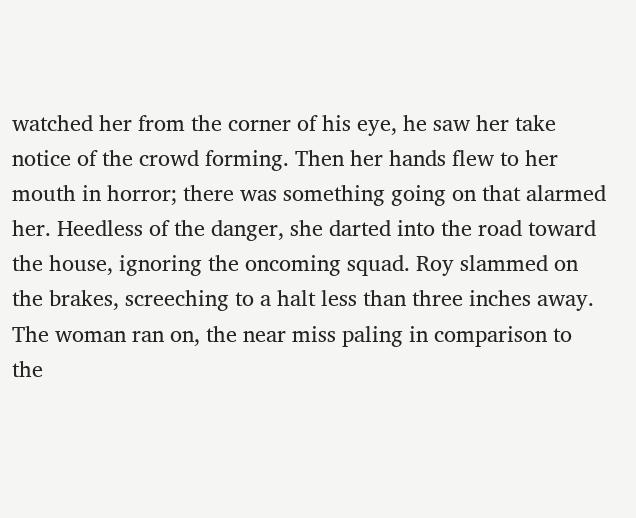watched her from the corner of his eye, he saw her take notice of the crowd forming. Then her hands flew to her mouth in horror; there was something going on that alarmed her. Heedless of the danger, she darted into the road toward the house, ignoring the oncoming squad. Roy slammed on the brakes, screeching to a halt less than three inches away. The woman ran on, the near miss paling in comparison to the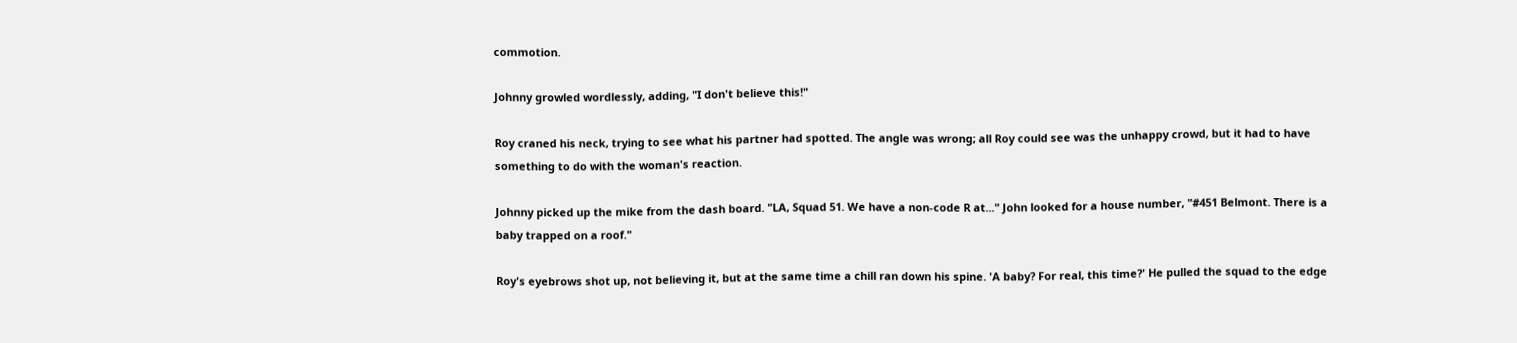commotion.

Johnny growled wordlessly, adding, "I don't believe this!"

Roy craned his neck, trying to see what his partner had spotted. The angle was wrong; all Roy could see was the unhappy crowd, but it had to have something to do with the woman's reaction.

Johnny picked up the mike from the dash board. "LA, Squad 51. We have a non-code R at..." John looked for a house number, "#451 Belmont. There is a baby trapped on a roof."

Roy's eyebrows shot up, not believing it, but at the same time a chill ran down his spine. 'A baby? For real, this time?' He pulled the squad to the edge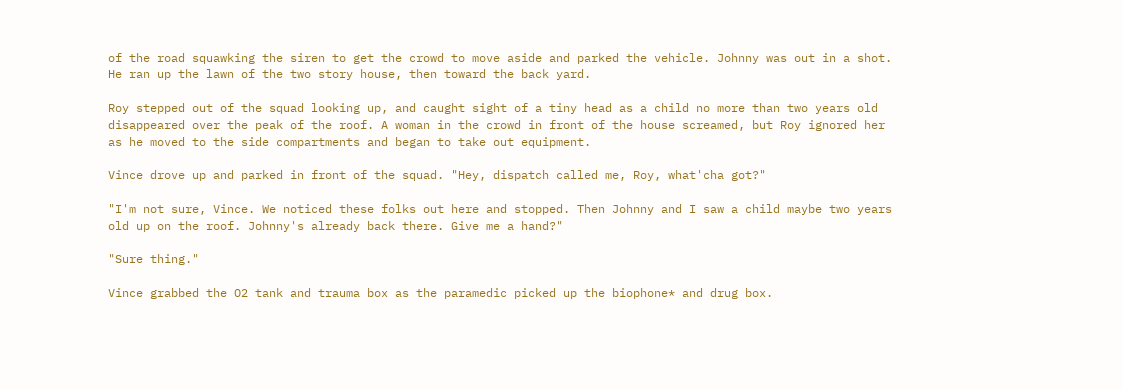of the road squawking the siren to get the crowd to move aside and parked the vehicle. Johnny was out in a shot. He ran up the lawn of the two story house, then toward the back yard.

Roy stepped out of the squad looking up, and caught sight of a tiny head as a child no more than two years old disappeared over the peak of the roof. A woman in the crowd in front of the house screamed, but Roy ignored her as he moved to the side compartments and began to take out equipment.

Vince drove up and parked in front of the squad. "Hey, dispatch called me, Roy, what'cha got?"

"I'm not sure, Vince. We noticed these folks out here and stopped. Then Johnny and I saw a child maybe two years old up on the roof. Johnny's already back there. Give me a hand?"

"Sure thing."

Vince grabbed the O2 tank and trauma box as the paramedic picked up the biophone* and drug box.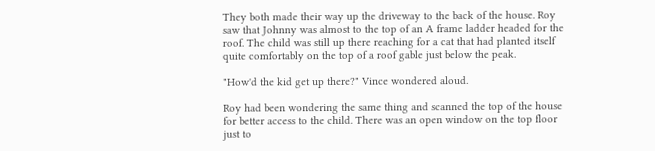They both made their way up the driveway to the back of the house. Roy saw that Johnny was almost to the top of an A frame ladder headed for the roof. The child was still up there reaching for a cat that had planted itself quite comfortably on the top of a roof gable just below the peak.

"How'd the kid get up there?" Vince wondered aloud.

Roy had been wondering the same thing and scanned the top of the house for better access to the child. There was an open window on the top floor just to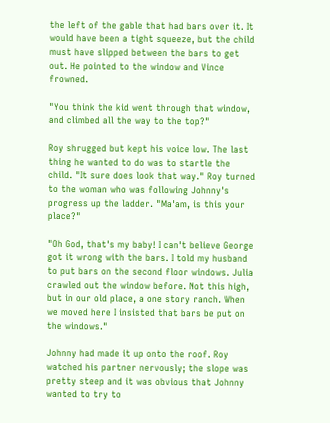the left of the gable that had bars over it. It would have been a tight squeeze, but the child must have slipped between the bars to get out. He pointed to the window and Vince frowned.

"You think the kid went through that window, and climbed all the way to the top?"

Roy shrugged but kept his voice low. The last thing he wanted to do was to startle the child. "It sure does look that way." Roy turned to the woman who was following Johnny's progress up the ladder. "Ma'am, is this your place?"

"Oh God, that's my baby! I can't believe George got it wrong with the bars. I told my husband to put bars on the second floor windows. Julia crawled out the window before. Not this high, but in our old place, a one story ranch. When we moved here I insisted that bars be put on the windows."

Johnny had made it up onto the roof. Roy watched his partner nervously; the slope was pretty steep and it was obvious that Johnny wanted to try to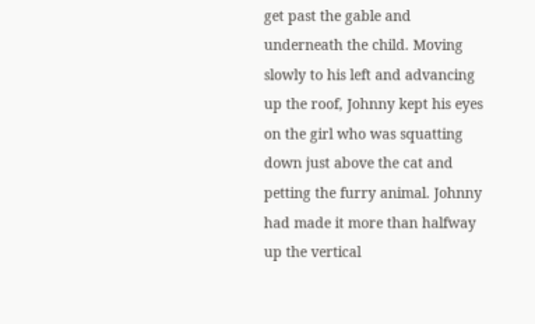get past the gable and underneath the child. Moving slowly to his left and advancing up the roof, Johnny kept his eyes on the girl who was squatting down just above the cat and petting the furry animal. Johnny had made it more than halfway up the vertical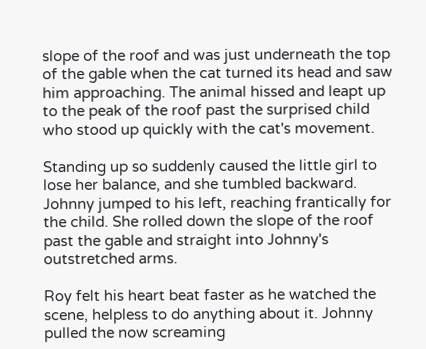slope of the roof and was just underneath the top of the gable when the cat turned its head and saw him approaching. The animal hissed and leapt up to the peak of the roof past the surprised child who stood up quickly with the cat's movement.

Standing up so suddenly caused the little girl to lose her balance, and she tumbled backward. Johnny jumped to his left, reaching frantically for the child. She rolled down the slope of the roof past the gable and straight into Johnny's outstretched arms.

Roy felt his heart beat faster as he watched the scene, helpless to do anything about it. Johnny pulled the now screaming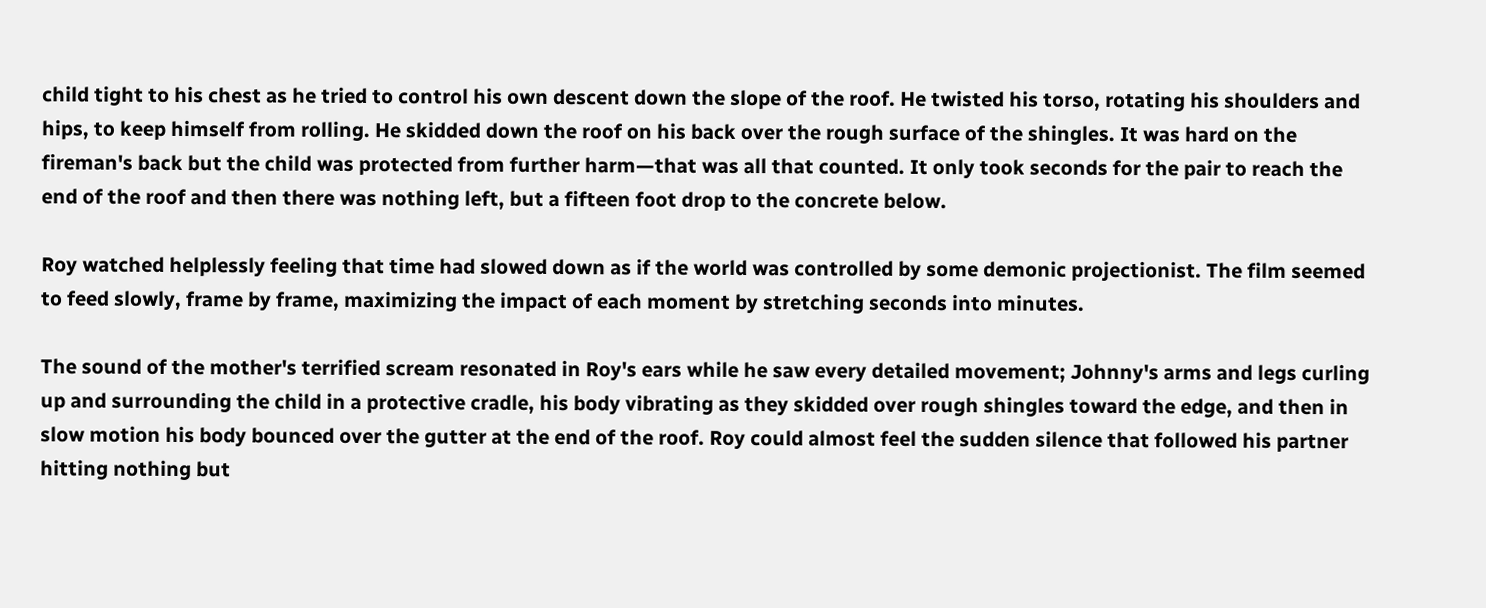child tight to his chest as he tried to control his own descent down the slope of the roof. He twisted his torso, rotating his shoulders and hips, to keep himself from rolling. He skidded down the roof on his back over the rough surface of the shingles. It was hard on the fireman's back but the child was protected from further harm—that was all that counted. It only took seconds for the pair to reach the end of the roof and then there was nothing left, but a fifteen foot drop to the concrete below.

Roy watched helplessly feeling that time had slowed down as if the world was controlled by some demonic projectionist. The film seemed to feed slowly, frame by frame, maximizing the impact of each moment by stretching seconds into minutes.

The sound of the mother's terrified scream resonated in Roy's ears while he saw every detailed movement; Johnny's arms and legs curling up and surrounding the child in a protective cradle, his body vibrating as they skidded over rough shingles toward the edge, and then in slow motion his body bounced over the gutter at the end of the roof. Roy could almost feel the sudden silence that followed his partner hitting nothing but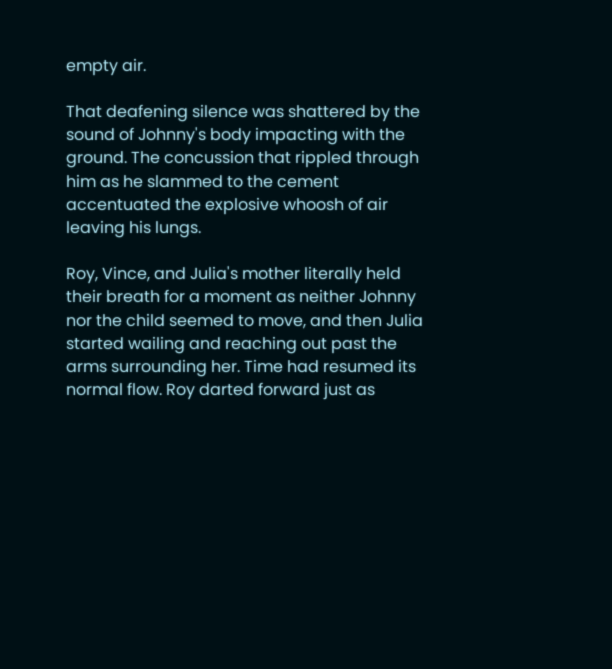empty air.

That deafening silence was shattered by the sound of Johnny's body impacting with the ground. The concussion that rippled through him as he slammed to the cement accentuated the explosive whoosh of air leaving his lungs.

Roy, Vince, and Julia's mother literally held their breath for a moment as neither Johnny nor the child seemed to move, and then Julia started wailing and reaching out past the arms surrounding her. Time had resumed its normal flow. Roy darted forward just as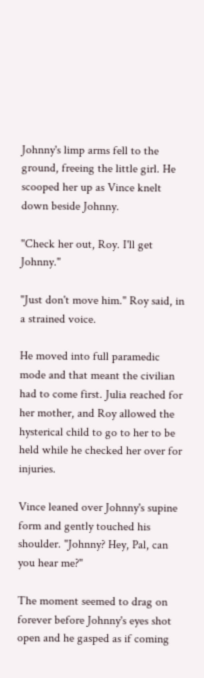Johnny's limp arms fell to the ground, freeing the little girl. He scooped her up as Vince knelt down beside Johnny.

"Check her out, Roy. I'll get Johnny."

"Just don't move him." Roy said, in a strained voice.

He moved into full paramedic mode and that meant the civilian had to come first. Julia reached for her mother, and Roy allowed the hysterical child to go to her to be held while he checked her over for injuries.

Vince leaned over Johnny's supine form and gently touched his shoulder. "Johnny? Hey, Pal, can you hear me?"

The moment seemed to drag on forever before Johnny's eyes shot open and he gasped as if coming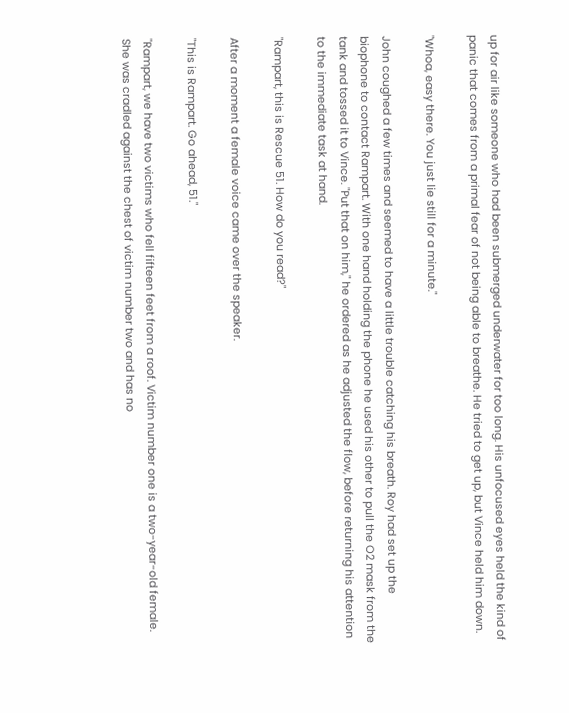up for air like someone who had been submerged underwater for too long. His unfocused eyes held the kind of panic that comes from a primal fear of not being able to breathe. He tried to get up, but Vince held him down.

"Whoa, easy there. You just lie still for a minute."

John coughed a few times and seemed to have a little trouble catching his breath. Roy had set up the biophone to contact Rampart. With one hand holding the phone he used his other to pull the O2 mask from the tank and tossed it to Vince. "Put that on him," he ordered as he adjusted the flow, before returning his attention to the immediate task at hand.

"Rampart, this is Rescue 51. How do you read?"

After a moment a female voice came over the speaker.

"This is Rampart. Go ahead, 51."

"Rampart, we have two victims who fell fifteen feet from a roof. Victim number one is a two-year-old female. She was cradled against the chest of victim number two and has no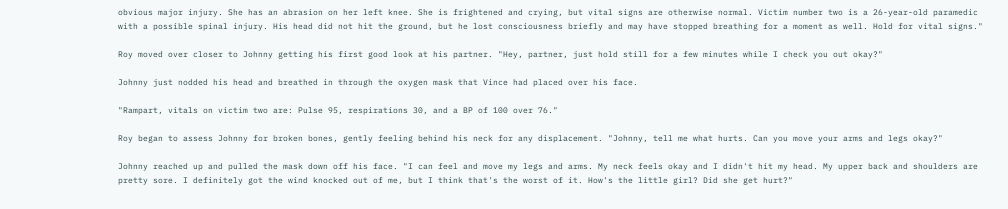obvious major injury. She has an abrasion on her left knee. She is frightened and crying, but vital signs are otherwise normal. Victim number two is a 26-year-old paramedic with a possible spinal injury. His head did not hit the ground, but he lost consciousness briefly and may have stopped breathing for a moment as well. Hold for vital signs."

Roy moved over closer to Johnny getting his first good look at his partner. "Hey, partner, just hold still for a few minutes while I check you out okay?"

Johnny just nodded his head and breathed in through the oxygen mask that Vince had placed over his face.

"Rampart, vitals on victim two are: Pulse 95, respirations 30, and a BP of 100 over 76."

Roy began to assess Johnny for broken bones, gently feeling behind his neck for any displacement. "Johnny, tell me what hurts. Can you move your arms and legs okay?"

Johnny reached up and pulled the mask down off his face. "I can feel and move my legs and arms. My neck feels okay and I didn't hit my head. My upper back and shoulders are pretty sore. I definitely got the wind knocked out of me, but I think that's the worst of it. How's the little girl? Did she get hurt?"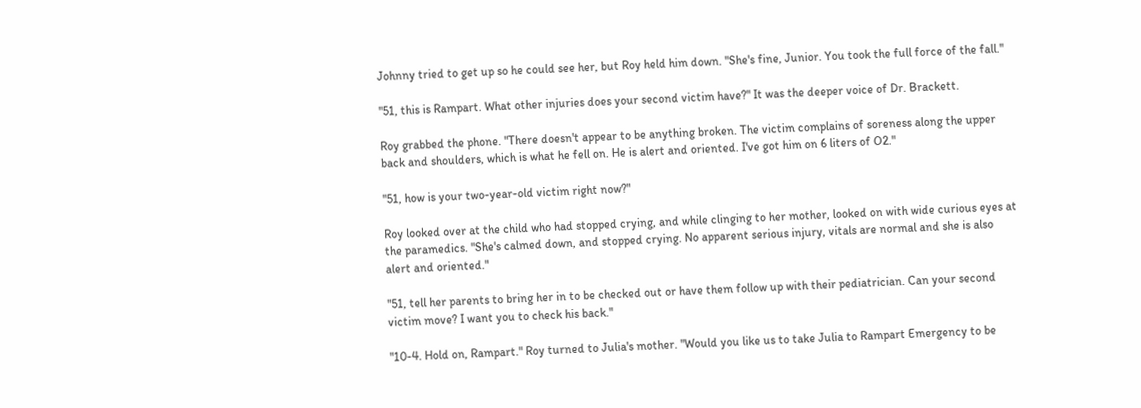Johnny tried to get up so he could see her, but Roy held him down. "She's fine, Junior. You took the full force of the fall."

"51, this is Rampart. What other injuries does your second victim have?" It was the deeper voice of Dr. Brackett.

Roy grabbed the phone. "There doesn't appear to be anything broken. The victim complains of soreness along the upper back and shoulders, which is what he fell on. He is alert and oriented. I've got him on 6 liters of O2."

"51, how is your two-year-old victim right now?"

Roy looked over at the child who had stopped crying, and while clinging to her mother, looked on with wide curious eyes at the paramedics. "She's calmed down, and stopped crying. No apparent serious injury, vitals are normal and she is also alert and oriented."

"51, tell her parents to bring her in to be checked out or have them follow up with their pediatrician. Can your second victim move? I want you to check his back."

"10-4. Hold on, Rampart." Roy turned to Julia's mother. "Would you like us to take Julia to Rampart Emergency to be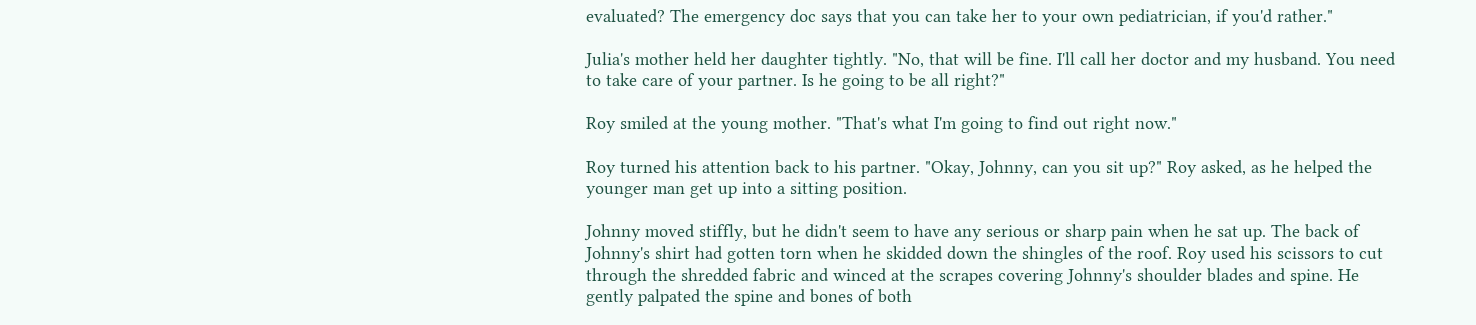evaluated? The emergency doc says that you can take her to your own pediatrician, if you'd rather."

Julia's mother held her daughter tightly. "No, that will be fine. I'll call her doctor and my husband. You need to take care of your partner. Is he going to be all right?"

Roy smiled at the young mother. "That's what I'm going to find out right now."

Roy turned his attention back to his partner. "Okay, Johnny, can you sit up?" Roy asked, as he helped the younger man get up into a sitting position.

Johnny moved stiffly, but he didn't seem to have any serious or sharp pain when he sat up. The back of Johnny's shirt had gotten torn when he skidded down the shingles of the roof. Roy used his scissors to cut through the shredded fabric and winced at the scrapes covering Johnny's shoulder blades and spine. He gently palpated the spine and bones of both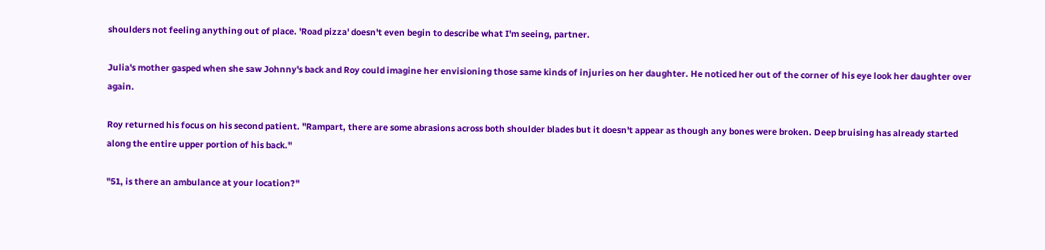shoulders not feeling anything out of place. 'Road pizza' doesn't even begin to describe what I'm seeing, partner.

Julia's mother gasped when she saw Johnny's back and Roy could imagine her envisioning those same kinds of injuries on her daughter. He noticed her out of the corner of his eye look her daughter over again.

Roy returned his focus on his second patient. "Rampart, there are some abrasions across both shoulder blades but it doesn't appear as though any bones were broken. Deep bruising has already started along the entire upper portion of his back."

"51, is there an ambulance at your location?"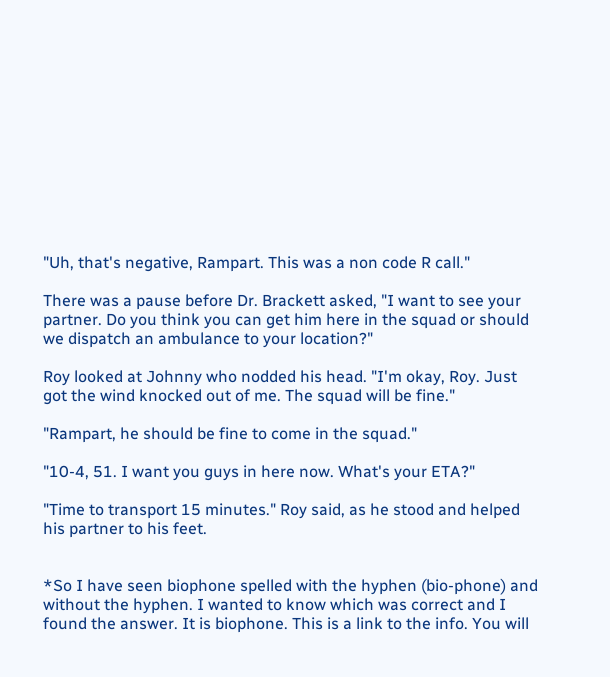"Uh, that's negative, Rampart. This was a non code R call."

There was a pause before Dr. Brackett asked, "I want to see your partner. Do you think you can get him here in the squad or should we dispatch an ambulance to your location?"

Roy looked at Johnny who nodded his head. "I'm okay, Roy. Just got the wind knocked out of me. The squad will be fine."

"Rampart, he should be fine to come in the squad."

"10-4, 51. I want you guys in here now. What's your ETA?"

"Time to transport 15 minutes." Roy said, as he stood and helped his partner to his feet.


*So I have seen biophone spelled with the hyphen (bio-phone) and without the hyphen. I wanted to know which was correct and I found the answer. It is biophone. This is a link to the info. You will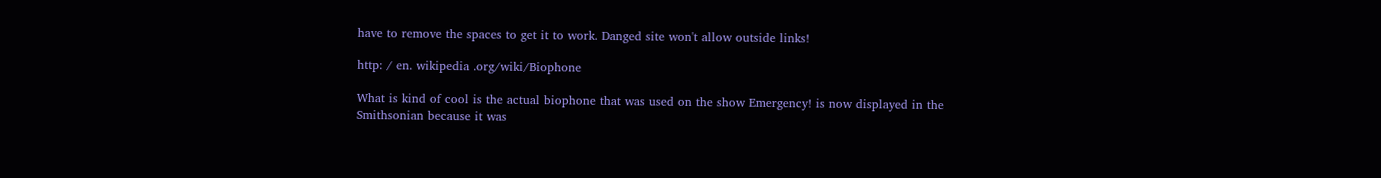have to remove the spaces to get it to work. Danged site won't allow outside links!

http: / en. wikipedia .org/wiki/Biophone

What is kind of cool is the actual biophone that was used on the show Emergency! is now displayed in the Smithsonian because it was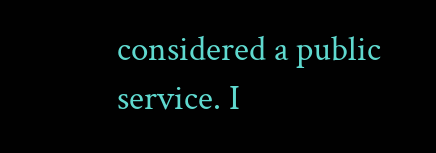considered a public service. I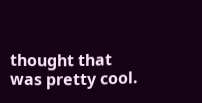thought that was pretty cool.